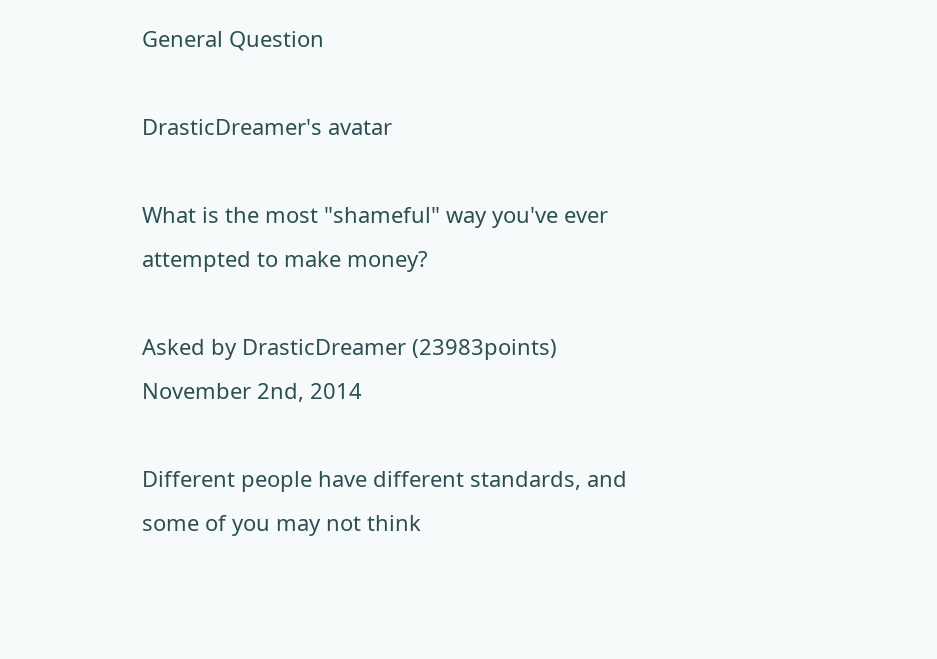General Question

DrasticDreamer's avatar

What is the most "shameful" way you've ever attempted to make money?

Asked by DrasticDreamer (23983points) November 2nd, 2014

Different people have different standards, and some of you may not think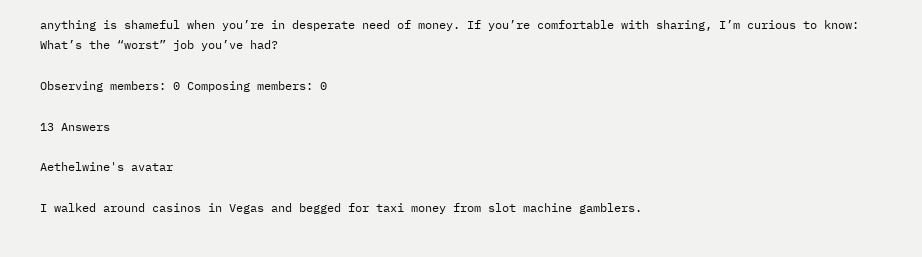anything is shameful when you’re in desperate need of money. If you’re comfortable with sharing, I’m curious to know: What’s the “worst” job you’ve had?

Observing members: 0 Composing members: 0

13 Answers

Aethelwine's avatar

I walked around casinos in Vegas and begged for taxi money from slot machine gamblers.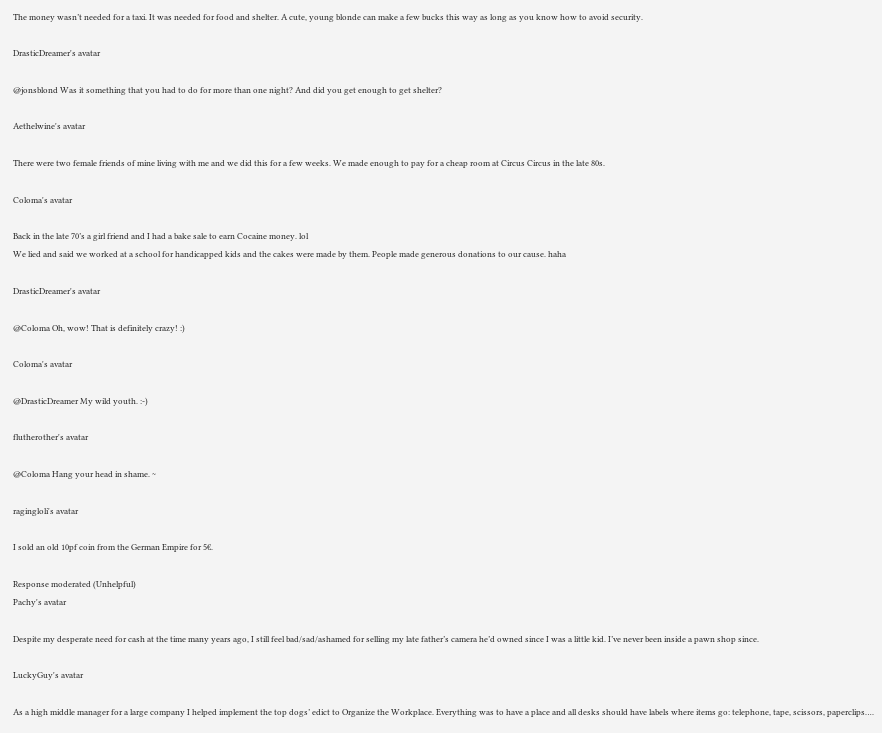The money wasn’t needed for a taxi. It was needed for food and shelter. A cute, young blonde can make a few bucks this way as long as you know how to avoid security.

DrasticDreamer's avatar

@jonsblond Was it something that you had to do for more than one night? And did you get enough to get shelter?

Aethelwine's avatar

There were two female friends of mine living with me and we did this for a few weeks. We made enough to pay for a cheap room at Circus Circus in the late 80s.

Coloma's avatar

Back in the late 70’s a girl friend and I had a bake sale to earn Cocaine money. lol
We lied and said we worked at a school for handicapped kids and the cakes were made by them. People made generous donations to our cause. haha

DrasticDreamer's avatar

@Coloma Oh, wow! That is definitely crazy! :)

Coloma's avatar

@DrasticDreamer My wild youth. :-)

flutherother's avatar

@Coloma Hang your head in shame. ~

ragingloli's avatar

I sold an old 10pf coin from the German Empire for 5€.

Response moderated (Unhelpful)
Pachy's avatar

Despite my desperate need for cash at the time many years ago, I still feel bad/sad/ashamed for selling my late father’s camera he’d owned since I was a little kid. I’ve never been inside a pawn shop since.

LuckyGuy's avatar

As a high middle manager for a large company I helped implement the top dogs’ edict to Organize the Workplace. Everything was to have a place and all desks should have labels where items go: telephone, tape, scissors, paperclips….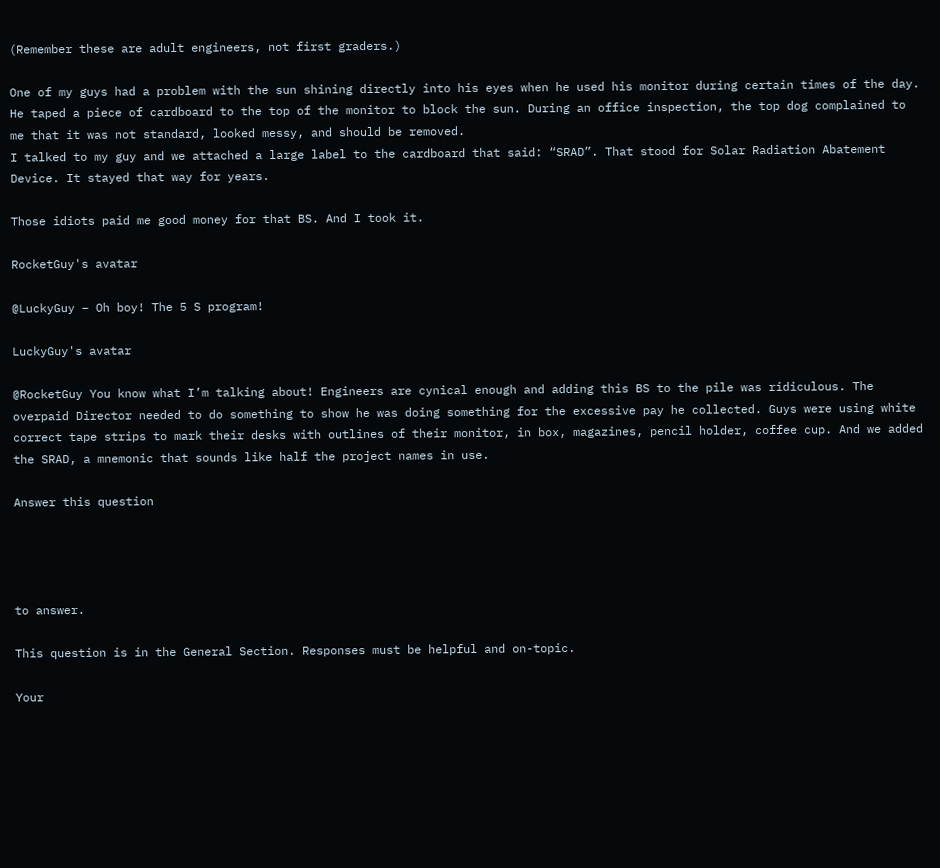(Remember these are adult engineers, not first graders.)

One of my guys had a problem with the sun shining directly into his eyes when he used his monitor during certain times of the day. He taped a piece of cardboard to the top of the monitor to block the sun. During an office inspection, the top dog complained to me that it was not standard, looked messy, and should be removed.
I talked to my guy and we attached a large label to the cardboard that said: “SRAD”. That stood for Solar Radiation Abatement Device. It stayed that way for years.

Those idiots paid me good money for that BS. And I took it.

RocketGuy's avatar

@LuckyGuy – Oh boy! The 5 S program!

LuckyGuy's avatar

@RocketGuy You know what I’m talking about! Engineers are cynical enough and adding this BS to the pile was ridiculous. The overpaid Director needed to do something to show he was doing something for the excessive pay he collected. Guys were using white correct tape strips to mark their desks with outlines of their monitor, in box, magazines, pencil holder, coffee cup. And we added the SRAD, a mnemonic that sounds like half the project names in use.

Answer this question




to answer.

This question is in the General Section. Responses must be helpful and on-topic.

Your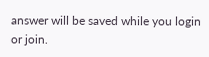answer will be saved while you login or join.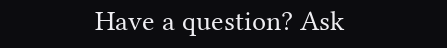Have a question? Ask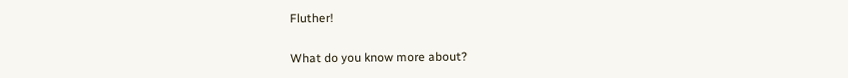Fluther!

What do you know more about?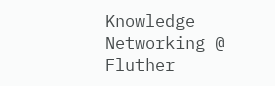Knowledge Networking @ Fluther